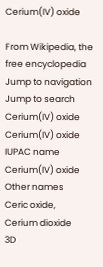Cerium(IV) oxide

From Wikipedia, the free encyclopedia
Jump to navigation Jump to search
Cerium(IV) oxide
Cerium(IV) oxide
IUPAC name
Cerium(IV) oxide
Other names
Ceric oxide,
Cerium dioxide
3D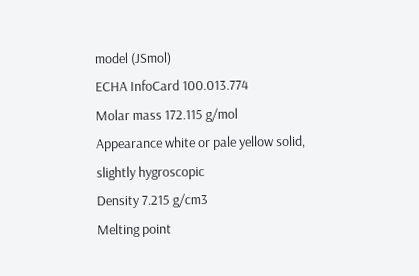model (JSmol)
ECHA InfoCard 100.013.774
Molar mass 172.115 g/mol
Appearance white or pale yellow solid,
slightly hygroscopic
Density 7.215 g/cm3
Melting point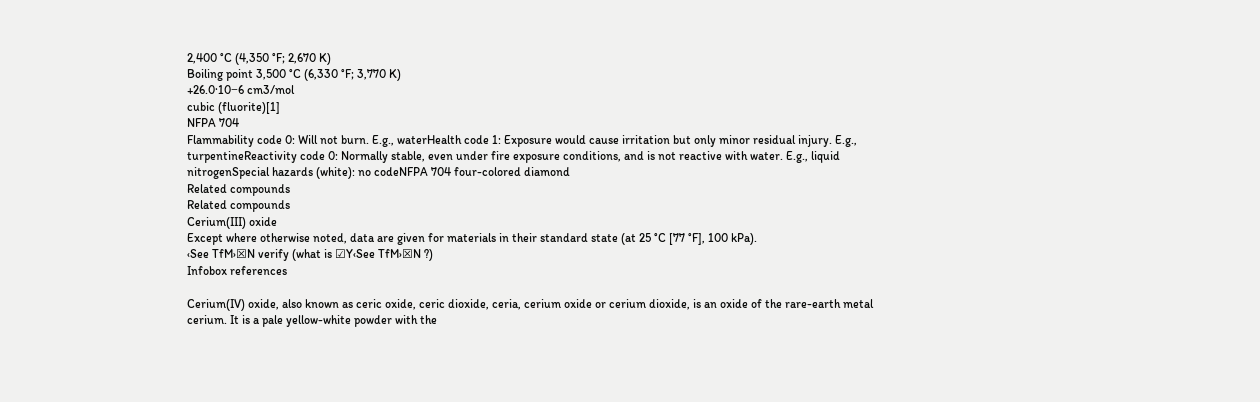2,400 °C (4,350 °F; 2,670 K)
Boiling point 3,500 °C (6,330 °F; 3,770 K)
+26.0·10−6 cm3/mol
cubic (fluorite)[1]
NFPA 704
Flammability code 0: Will not burn. E.g., waterHealth code 1: Exposure would cause irritation but only minor residual injury. E.g., turpentineReactivity code 0: Normally stable, even under fire exposure conditions, and is not reactive with water. E.g., liquid nitrogenSpecial hazards (white): no codeNFPA 704 four-colored diamond
Related compounds
Related compounds
Cerium(III) oxide
Except where otherwise noted, data are given for materials in their standard state (at 25 °C [77 °F], 100 kPa).
‹See TfM›☒N verify (what is ☑Y‹See TfM›☒N ?)
Infobox references

Cerium(IV) oxide, also known as ceric oxide, ceric dioxide, ceria, cerium oxide or cerium dioxide, is an oxide of the rare-earth metal cerium. It is a pale yellow-white powder with the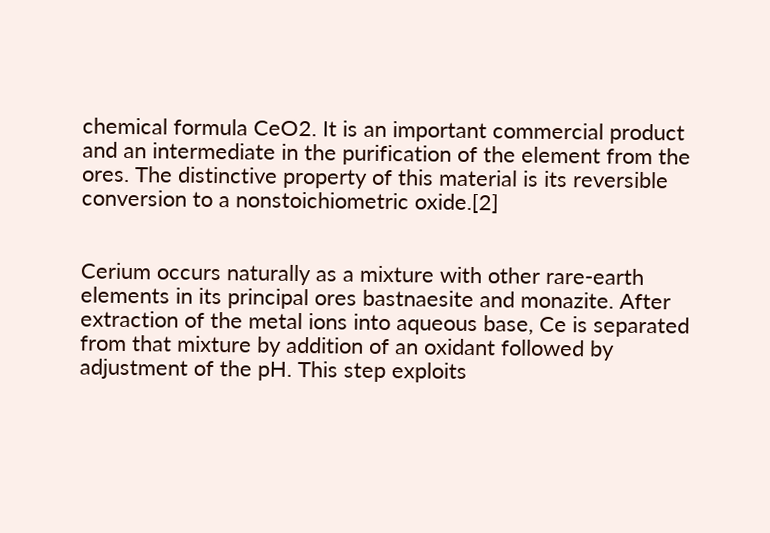chemical formula CeO2. It is an important commercial product and an intermediate in the purification of the element from the ores. The distinctive property of this material is its reversible conversion to a nonstoichiometric oxide.[2]


Cerium occurs naturally as a mixture with other rare-earth elements in its principal ores bastnaesite and monazite. After extraction of the metal ions into aqueous base, Ce is separated from that mixture by addition of an oxidant followed by adjustment of the pH. This step exploits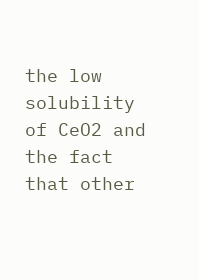the low solubility of CeO2 and the fact that other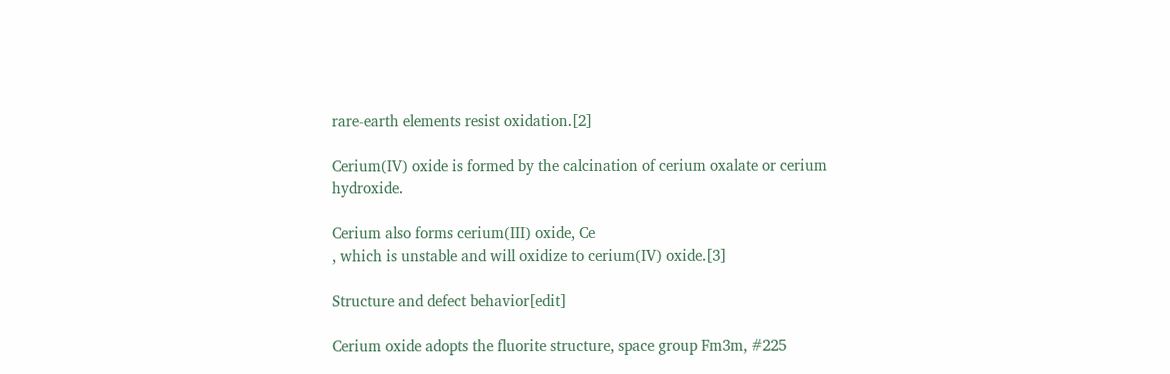rare-earth elements resist oxidation.[2]

Cerium(IV) oxide is formed by the calcination of cerium oxalate or cerium hydroxide.

Cerium also forms cerium(III) oxide, Ce
, which is unstable and will oxidize to cerium(IV) oxide.[3]

Structure and defect behavior[edit]

Cerium oxide adopts the fluorite structure, space group Fm3m, #225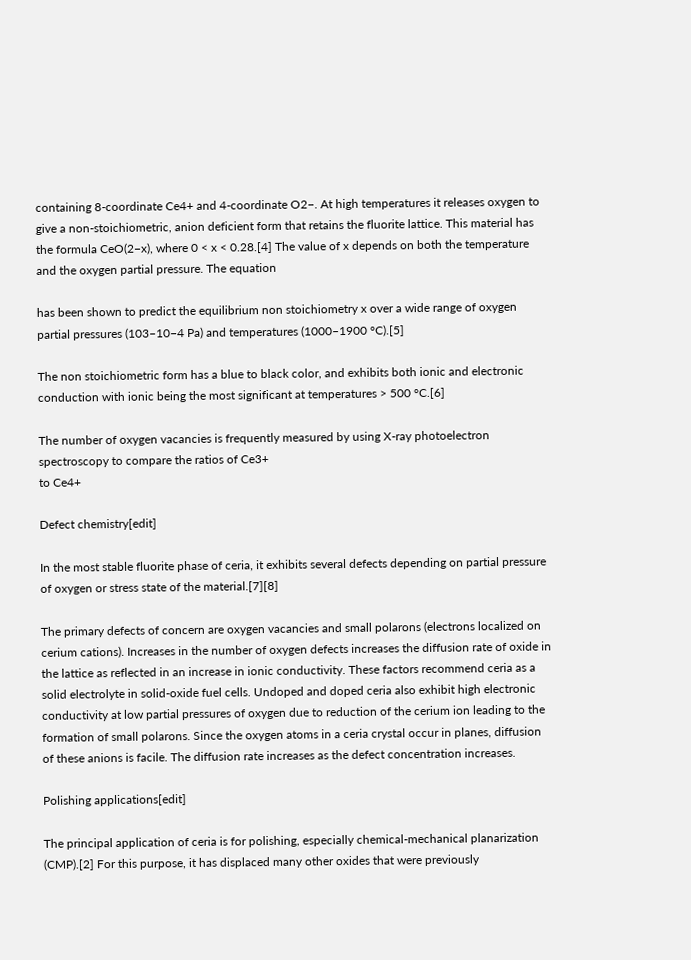containing 8-coordinate Ce4+ and 4-coordinate O2−. At high temperatures it releases oxygen to give a non-stoichiometric, anion deficient form that retains the fluorite lattice. This material has the formula CeO(2−x), where 0 < x < 0.28.[4] The value of x depends on both the temperature and the oxygen partial pressure. The equation

has been shown to predict the equilibrium non stoichiometry x over a wide range of oxygen partial pressures (103–10−4 Pa) and temperatures (1000–1900 °C).[5]

The non stoichiometric form has a blue to black color, and exhibits both ionic and electronic conduction with ionic being the most significant at temperatures > 500 °C.[6]

The number of oxygen vacancies is frequently measured by using X-ray photoelectron spectroscopy to compare the ratios of Ce3+
to Ce4+

Defect chemistry[edit]

In the most stable fluorite phase of ceria, it exhibits several defects depending on partial pressure of oxygen or stress state of the material.[7][8]

The primary defects of concern are oxygen vacancies and small polarons (electrons localized on cerium cations). Increases in the number of oxygen defects increases the diffusion rate of oxide in the lattice as reflected in an increase in ionic conductivity. These factors recommend ceria as a solid electrolyte in solid-oxide fuel cells. Undoped and doped ceria also exhibit high electronic conductivity at low partial pressures of oxygen due to reduction of the cerium ion leading to the formation of small polarons. Since the oxygen atoms in a ceria crystal occur in planes, diffusion of these anions is facile. The diffusion rate increases as the defect concentration increases.

Polishing applications[edit]

The principal application of ceria is for polishing, especially chemical-mechanical planarization (CMP).[2] For this purpose, it has displaced many other oxides that were previously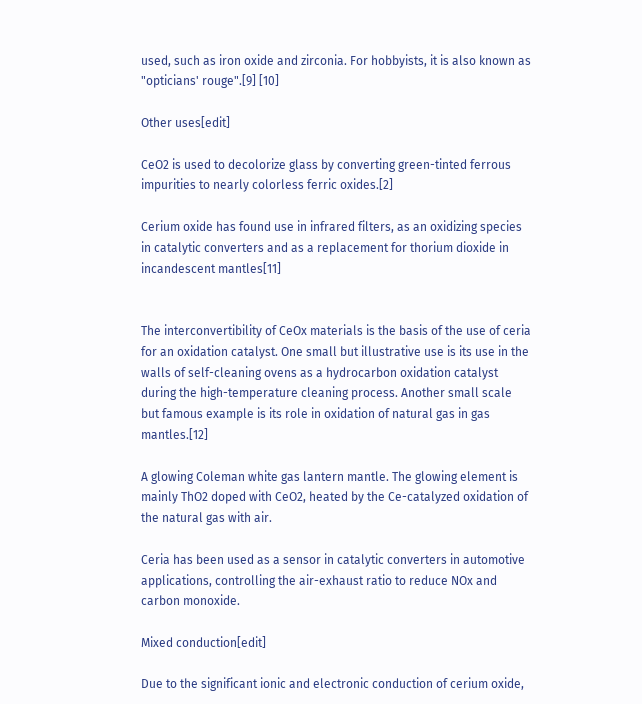used, such as iron oxide and zirconia. For hobbyists, it is also known as "opticians' rouge".[9] [10]

Other uses[edit]

CeO2 is used to decolorize glass by converting green-tinted ferrous impurities to nearly colorless ferric oxides.[2]

Cerium oxide has found use in infrared filters, as an oxidizing species in catalytic converters and as a replacement for thorium dioxide in incandescent mantles[11]


The interconvertibility of CeOx materials is the basis of the use of ceria for an oxidation catalyst. One small but illustrative use is its use in the walls of self-cleaning ovens as a hydrocarbon oxidation catalyst during the high-temperature cleaning process. Another small scale but famous example is its role in oxidation of natural gas in gas mantles.[12]

A glowing Coleman white gas lantern mantle. The glowing element is mainly ThO2 doped with CeO2, heated by the Ce-catalyzed oxidation of the natural gas with air.

Ceria has been used as a sensor in catalytic converters in automotive applications, controlling the air-exhaust ratio to reduce NOx and carbon monoxide.

Mixed conduction[edit]

Due to the significant ionic and electronic conduction of cerium oxide,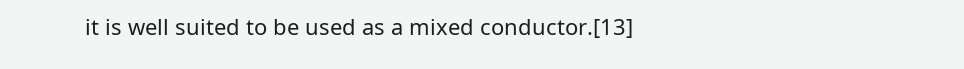it is well suited to be used as a mixed conductor.[13]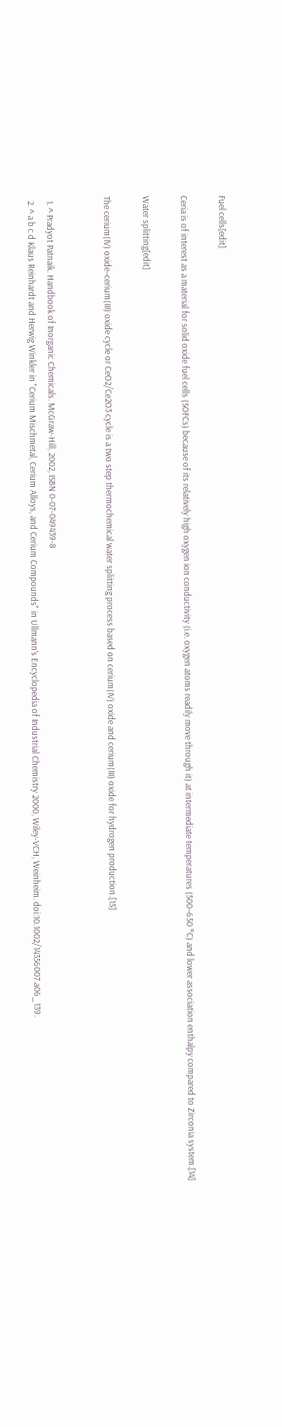Fuel cells[edit]

Ceria is of interest as a material for solid oxide fuel cells (SOFCs) because of its relatively high oxygen ion conductivity (i.e. oxygen atoms readily move through it) at intermediate temperatures (500–650 °C) and lower association enthalpy compared to Zirconia system.[14]

Water splitting[edit]

The cerium(IV) oxide–cerium(III) oxide cycle or CeO2/Ce2O3 cycle is a two step thermochemical water splitting process based on cerium(IV) oxide and cerium(III) oxide for hydrogen production.[15]


  1. ^ Pradyot Patnaik. Handbook of Inorganic Chemicals. McGraw-Hill, 2002, ISBN 0-07-049439-8
  2. ^ a b c d Klaus Reinhardt and Herwig Winkler in "Cerium Mischmetal, Cerium Alloys, and Cerium Compounds" in Ullmann's Encyclopedia of Industrial Chemistry 2000, Wiley-VCH, Weinheim. doi:10.1002/14356007.a06_139.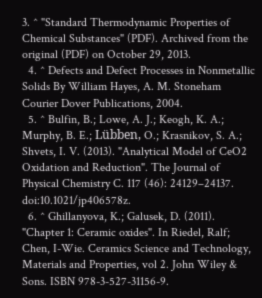3. ^ "Standard Thermodynamic Properties of Chemical Substances" (PDF). Archived from the original (PDF) on October 29, 2013.
  4. ^ Defects and Defect Processes in Nonmetallic Solids By William Hayes, A. M. Stoneham Courier Dover Publications, 2004.
  5. ^ Bulfin, B.; Lowe, A. J.; Keogh, K. A.; Murphy, B. E.; Lübben, O.; Krasnikov, S. A.; Shvets, I. V. (2013). "Analytical Model of CeO2 Oxidation and Reduction". The Journal of Physical Chemistry C. 117 (46): 24129–24137. doi:10.1021/jp406578z.
  6. ^ Ghillanyova, K.; Galusek, D. (2011). "Chapter 1: Ceramic oxides". In Riedel, Ralf; Chen, I-Wie. Ceramics Science and Technology, Materials and Properties, vol 2. John Wiley & Sons. ISBN 978-3-527-31156-9.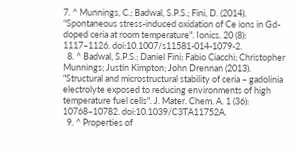7. ^ Munnings, C.; Badwal, S.P.S.; Fini, D. (2014). "Spontaneous stress-induced oxidation of Ce ions in Gd-doped ceria at room temperature". Ionics. 20 (8): 1117–1126. doi:10.1007/s11581-014-1079-2.
  8. ^ Badwal, S.P.S.; Daniel Fini; Fabio Ciacchi; Christopher Munnings; Justin Kimpton; John Drennan (2013). "Structural and microstructural stability of ceria – gadolinia electrolyte exposed to reducing environments of high temperature fuel cells". J. Mater. Chem. A. 1 (36): 10768–10782. doi:10.1039/C3TA11752A.
  9. ^ Properties of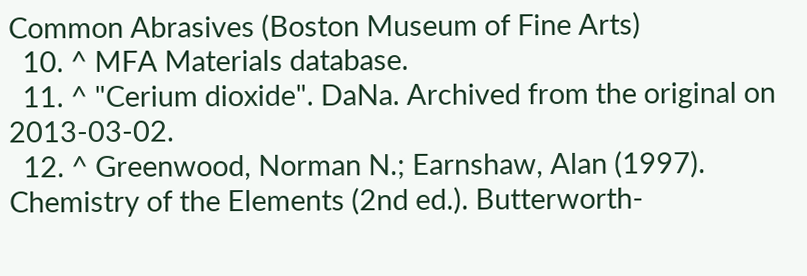Common Abrasives (Boston Museum of Fine Arts)
  10. ^ MFA Materials database.
  11. ^ "Cerium dioxide". DaNa. Archived from the original on 2013-03-02.
  12. ^ Greenwood, Norman N.; Earnshaw, Alan (1997). Chemistry of the Elements (2nd ed.). Butterworth-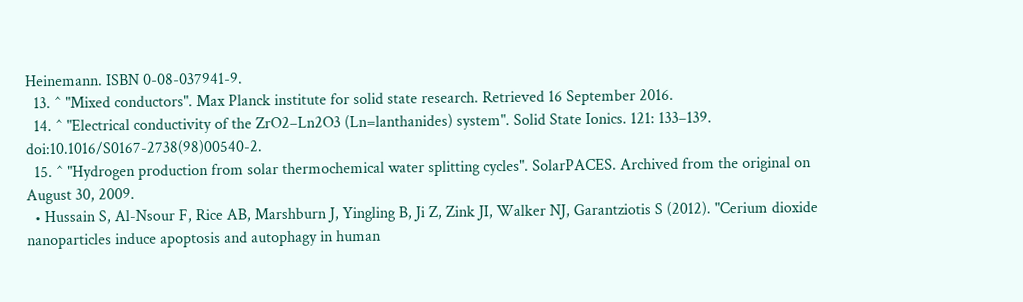Heinemann. ISBN 0-08-037941-9.
  13. ^ "Mixed conductors". Max Planck institute for solid state research. Retrieved 16 September 2016.
  14. ^ "Electrical conductivity of the ZrO2–Ln2O3 (Ln=lanthanides) system". Solid State Ionics. 121: 133–139. doi:10.1016/S0167-2738(98)00540-2.
  15. ^ "Hydrogen production from solar thermochemical water splitting cycles". SolarPACES. Archived from the original on August 30, 2009.
  • Hussain S, Al-Nsour F, Rice AB, Marshburn J, Yingling B, Ji Z, Zink JI, Walker NJ, Garantziotis S (2012). "Cerium dioxide nanoparticles induce apoptosis and autophagy in human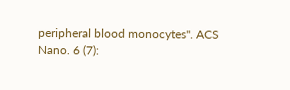peripheral blood monocytes". ACS Nano. 6 (7):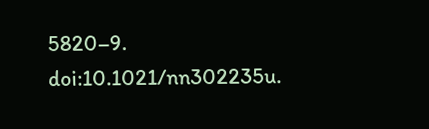5820–9. doi:10.1021/nn302235u.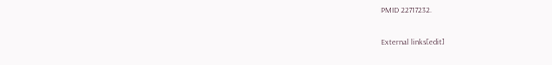PMID 22717232.

External links[edit]